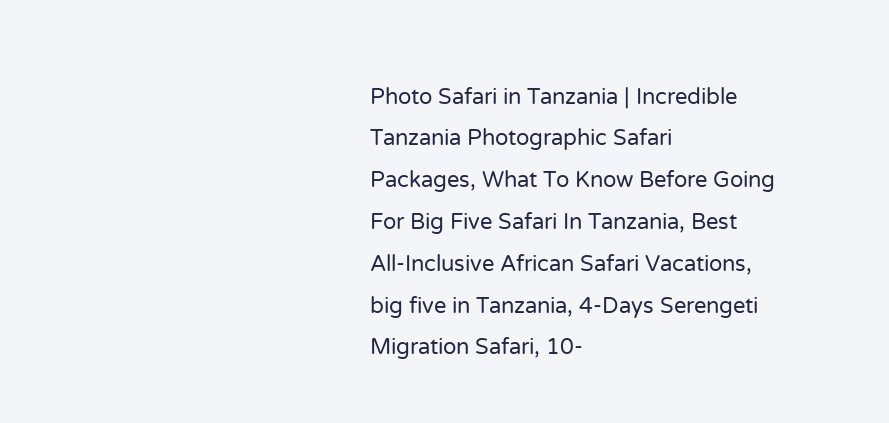Photo Safari in Tanzania | Incredible Tanzania Photographic Safari Packages, What To Know Before Going For Big Five Safari In Tanzania, Best All-Inclusive African Safari Vacations, big five in Tanzania, 4-Days Serengeti Migration Safari, 10-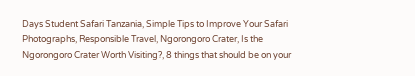Days Student Safari Tanzania, Simple Tips to Improve Your Safari Photographs, Responsible Travel, Ngorongoro Crater, Is the Ngorongoro Crater Worth Visiting?, 8 things that should be on your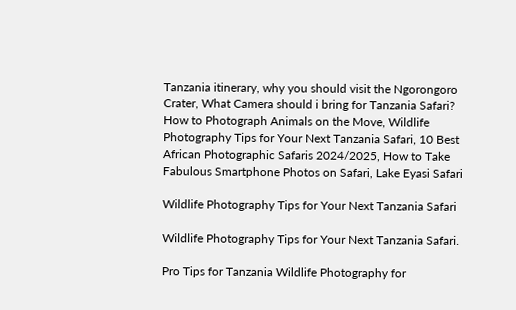Tanzania itinerary, why you should visit the Ngorongoro Crater, What Camera should i bring for Tanzania Safari? How to Photograph Animals on the Move, Wildlife Photography Tips for Your Next Tanzania Safari, 10 Best African Photographic Safaris 2024/2025, How to Take Fabulous Smartphone Photos on Safari, Lake Eyasi Safari

Wildlife Photography Tips for Your Next Tanzania Safari

Wildlife Photography Tips for Your Next Tanzania Safari.

Pro Tips for Tanzania Wildlife Photography for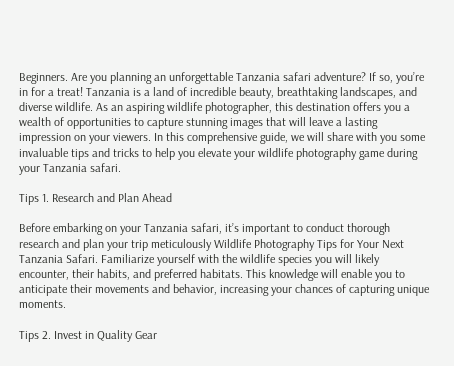Beginners. Are you planning an unforgettable Tanzania safari adventure? If so, you’re in for a treat! Tanzania is a land of incredible beauty, breathtaking landscapes, and diverse wildlife. As an aspiring wildlife photographer, this destination offers you a wealth of opportunities to capture stunning images that will leave a lasting impression on your viewers. In this comprehensive guide, we will share with you some invaluable tips and tricks to help you elevate your wildlife photography game during your Tanzania safari.

Tips 1. Research and Plan Ahead

Before embarking on your Tanzania safari, it’s important to conduct thorough research and plan your trip meticulously Wildlife Photography Tips for Your Next Tanzania Safari. Familiarize yourself with the wildlife species you will likely encounter, their habits, and preferred habitats. This knowledge will enable you to anticipate their movements and behavior, increasing your chances of capturing unique moments.

Tips 2. Invest in Quality Gear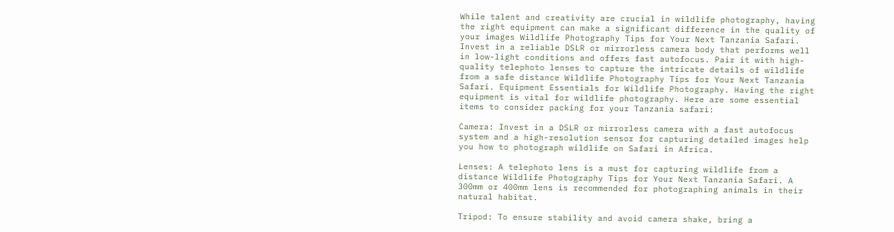While talent and creativity are crucial in wildlife photography, having the right equipment can make a significant difference in the quality of your images Wildlife Photography Tips for Your Next Tanzania Safari. Invest in a reliable DSLR or mirrorless camera body that performs well in low-light conditions and offers fast autofocus. Pair it with high-quality telephoto lenses to capture the intricate details of wildlife from a safe distance Wildlife Photography Tips for Your Next Tanzania Safari. Equipment Essentials for Wildlife Photography. Having the right equipment is vital for wildlife photography. Here are some essential items to consider packing for your Tanzania safari:

Camera: Invest in a DSLR or mirrorless camera with a fast autofocus system and a high-resolution sensor for capturing detailed images help you how to photograph wildlife on Safari in Africa.

Lenses: A telephoto lens is a must for capturing wildlife from a distance Wildlife Photography Tips for Your Next Tanzania Safari. A 300mm or 400mm lens is recommended for photographing animals in their natural habitat.

Tripod: To ensure stability and avoid camera shake, bring a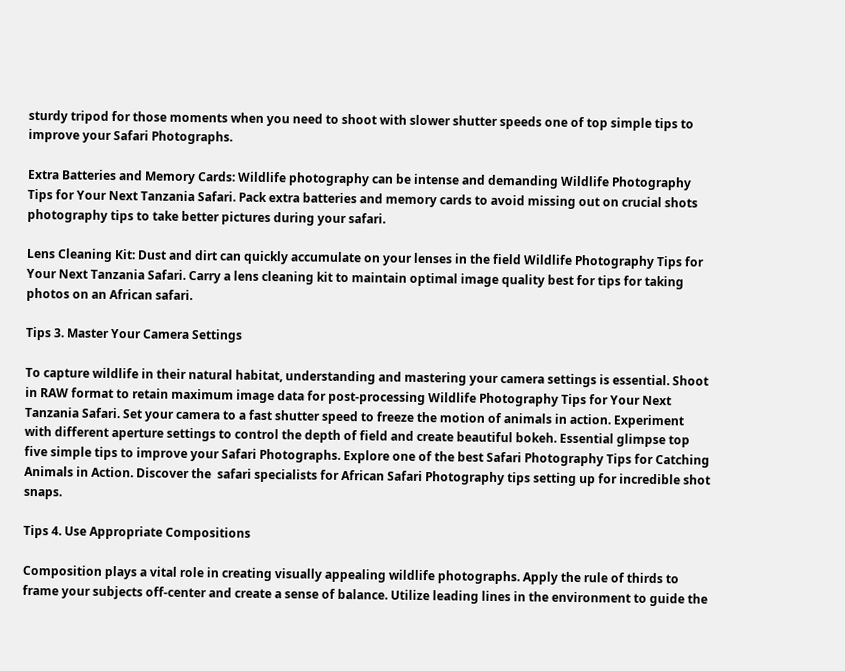sturdy tripod for those moments when you need to shoot with slower shutter speeds one of top simple tips to improve your Safari Photographs.

Extra Batteries and Memory Cards: Wildlife photography can be intense and demanding Wildlife Photography Tips for Your Next Tanzania Safari. Pack extra batteries and memory cards to avoid missing out on crucial shots photography tips to take better pictures during your safari.

Lens Cleaning Kit: Dust and dirt can quickly accumulate on your lenses in the field Wildlife Photography Tips for Your Next Tanzania Safari. Carry a lens cleaning kit to maintain optimal image quality best for tips for taking photos on an African safari.

Tips 3. Master Your Camera Settings

To capture wildlife in their natural habitat, understanding and mastering your camera settings is essential. Shoot in RAW format to retain maximum image data for post-processing Wildlife Photography Tips for Your Next Tanzania Safari. Set your camera to a fast shutter speed to freeze the motion of animals in action. Experiment with different aperture settings to control the depth of field and create beautiful bokeh. Essential glimpse top five simple tips to improve your Safari Photographs. Explore one of the best Safari Photography Tips for Catching Animals in Action. Discover the  safari specialists for African Safari Photography tips setting up for incredible shot snaps.

Tips 4. Use Appropriate Compositions

Composition plays a vital role in creating visually appealing wildlife photographs. Apply the rule of thirds to frame your subjects off-center and create a sense of balance. Utilize leading lines in the environment to guide the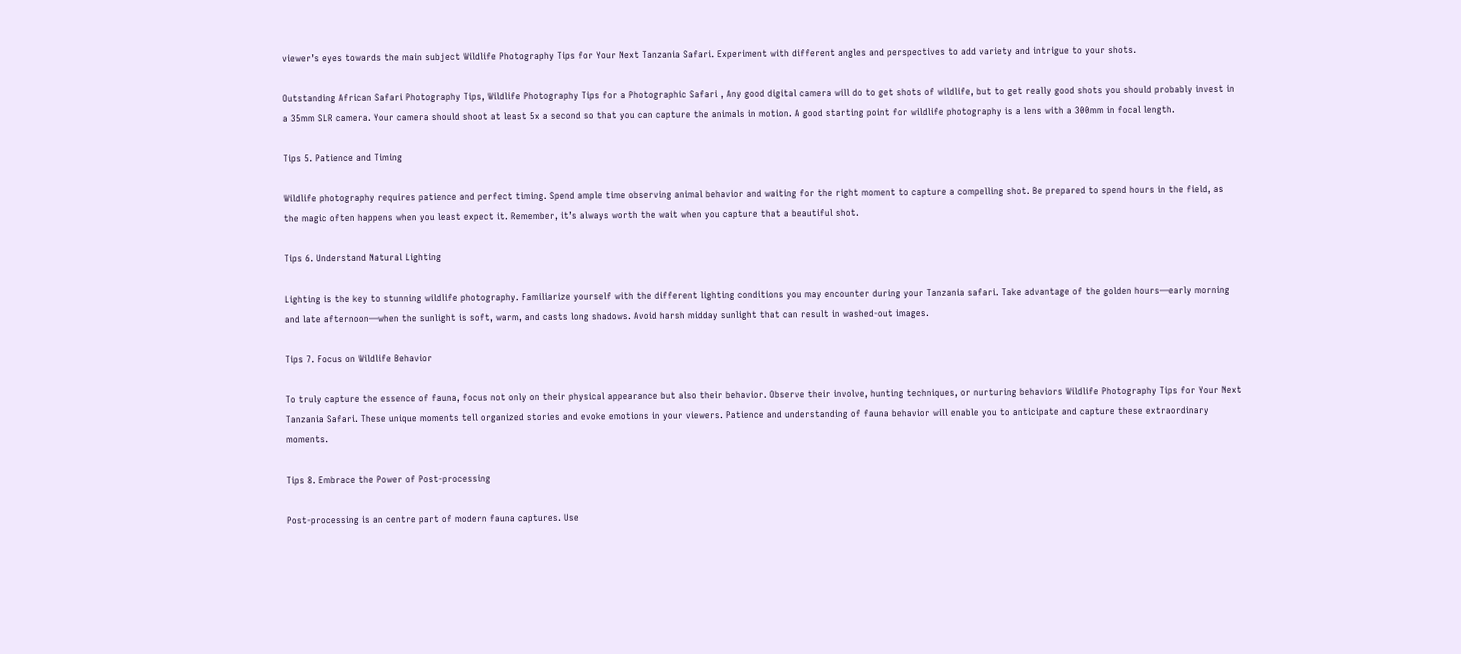viewer’s eyes towards the main subject Wildlife Photography Tips for Your Next Tanzania Safari. Experiment with different angles and perspectives to add variety and intrigue to your shots.

Outstanding African Safari Photography Tips, Wildlife Photography Tips for a Photographic Safari , Any good digital camera will do to get shots of wildlife, but to get really good shots you should probably invest in a 35mm SLR camera. Your camera should shoot at least 5x a second so that you can capture the animals in motion. A good starting point for wildlife photography is a lens with a 300mm in focal length.

Tips 5. Patience and Timing

Wildlife photography requires patience and perfect timing. Spend ample time observing animal behavior and waiting for the right moment to capture a compelling shot. Be prepared to spend hours in the field, as the magic often happens when you least expect it. Remember, it’s always worth the wait when you capture that a beautiful shot.

Tips 6. Understand Natural Lighting

Lighting is the key to stunning wildlife photography. Familiarize yourself with the different lighting conditions you may encounter during your Tanzania safari. Take advantage of the golden hours—early morning and late afternoon—when the sunlight is soft, warm, and casts long shadows. Avoid harsh midday sunlight that can result in washed-out images.

Tips 7. Focus on Wildlife Behavior

To truly capture the essence of fauna, focus not only on their physical appearance but also their behavior. Observe their involve, hunting techniques, or nurturing behaviors Wildlife Photography Tips for Your Next Tanzania Safari. These unique moments tell organized stories and evoke emotions in your viewers. Patience and understanding of fauna behavior will enable you to anticipate and capture these extraordinary moments.

Tips 8. Embrace the Power of Post-processing

Post-processing is an centre part of modern fauna captures. Use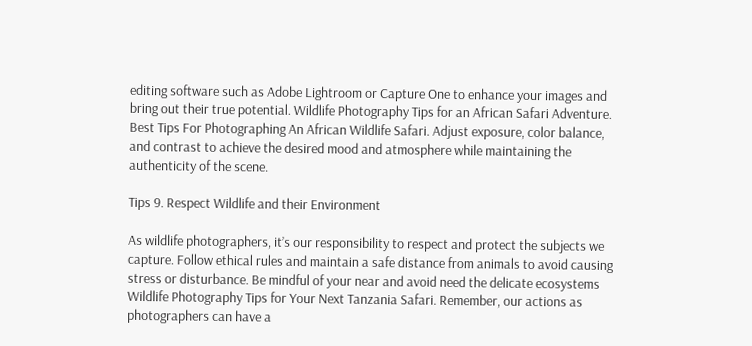editing software such as Adobe Lightroom or Capture One to enhance your images and bring out their true potential. Wildlife Photography Tips for an African Safari Adventure. Best Tips For Photographing An African Wildlife Safari. Adjust exposure, color balance, and contrast to achieve the desired mood and atmosphere while maintaining the authenticity of the scene.

Tips 9. Respect Wildlife and their Environment

As wildlife photographers, it’s our responsibility to respect and protect the subjects we capture. Follow ethical rules and maintain a safe distance from animals to avoid causing stress or disturbance. Be mindful of your near and avoid need the delicate ecosystems Wildlife Photography Tips for Your Next Tanzania Safari. Remember, our actions as photographers can have a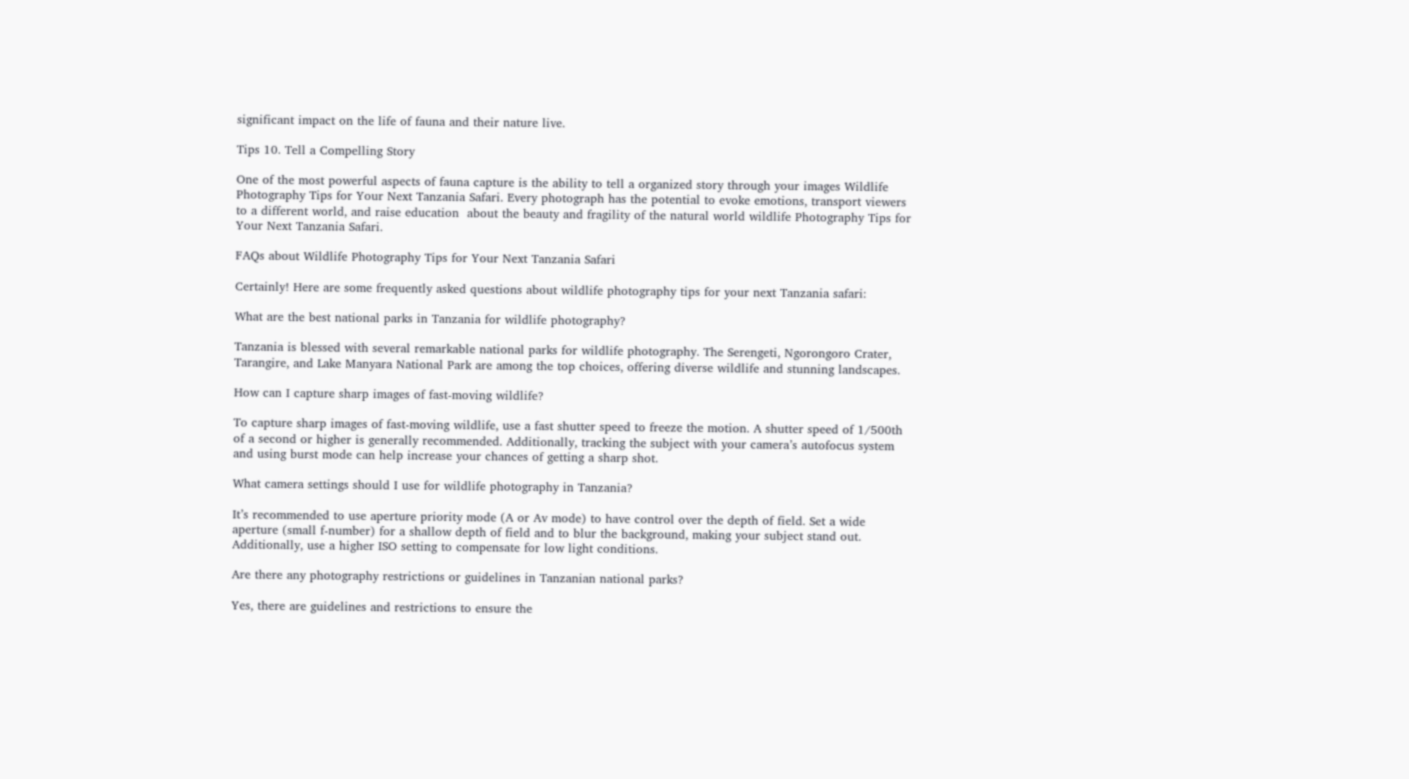significant impact on the life of fauna and their nature live.

Tips 10. Tell a Compelling Story

One of the most powerful aspects of fauna capture is the ability to tell a organized story through your images Wildlife Photography Tips for Your Next Tanzania Safari. Every photograph has the potential to evoke emotions, transport viewers to a different world, and raise education  about the beauty and fragility of the natural world wildlife Photography Tips for Your Next Tanzania Safari.

FAQs about Wildlife Photography Tips for Your Next Tanzania Safari

Certainly! Here are some frequently asked questions about wildlife photography tips for your next Tanzania safari:

What are the best national parks in Tanzania for wildlife photography?

Tanzania is blessed with several remarkable national parks for wildlife photography. The Serengeti, Ngorongoro Crater, Tarangire, and Lake Manyara National Park are among the top choices, offering diverse wildlife and stunning landscapes.

How can I capture sharp images of fast-moving wildlife?

To capture sharp images of fast-moving wildlife, use a fast shutter speed to freeze the motion. A shutter speed of 1/500th of a second or higher is generally recommended. Additionally, tracking the subject with your camera’s autofocus system and using burst mode can help increase your chances of getting a sharp shot.

What camera settings should I use for wildlife photography in Tanzania?

It’s recommended to use aperture priority mode (A or Av mode) to have control over the depth of field. Set a wide aperture (small f-number) for a shallow depth of field and to blur the background, making your subject stand out. Additionally, use a higher ISO setting to compensate for low light conditions.

Are there any photography restrictions or guidelines in Tanzanian national parks?

Yes, there are guidelines and restrictions to ensure the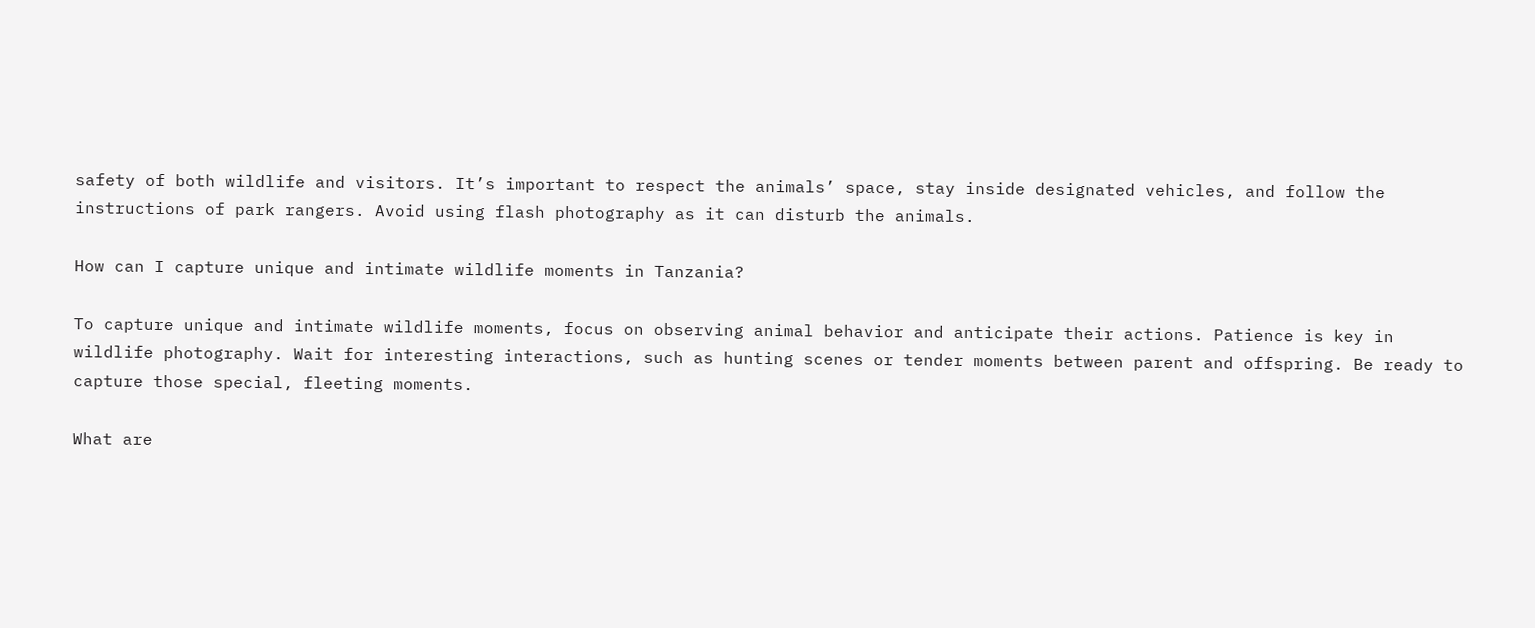safety of both wildlife and visitors. It’s important to respect the animals’ space, stay inside designated vehicles, and follow the instructions of park rangers. Avoid using flash photography as it can disturb the animals.

How can I capture unique and intimate wildlife moments in Tanzania?

To capture unique and intimate wildlife moments, focus on observing animal behavior and anticipate their actions. Patience is key in wildlife photography. Wait for interesting interactions, such as hunting scenes or tender moments between parent and offspring. Be ready to capture those special, fleeting moments.

What are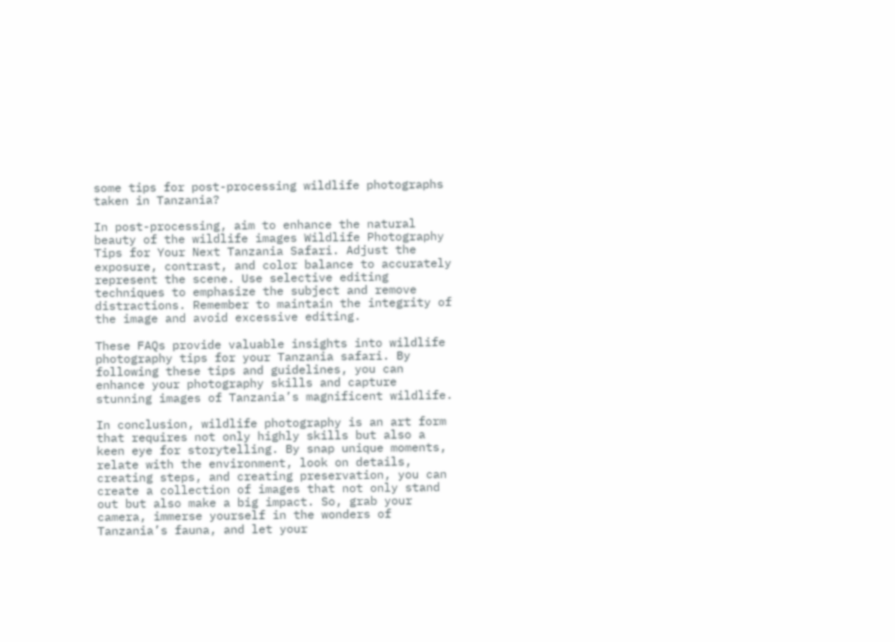some tips for post-processing wildlife photographs taken in Tanzania?

In post-processing, aim to enhance the natural beauty of the wildlife images Wildlife Photography Tips for Your Next Tanzania Safari. Adjust the exposure, contrast, and color balance to accurately represent the scene. Use selective editing techniques to emphasize the subject and remove distractions. Remember to maintain the integrity of the image and avoid excessive editing.

These FAQs provide valuable insights into wildlife photography tips for your Tanzania safari. By following these tips and guidelines, you can enhance your photography skills and capture stunning images of Tanzania’s magnificent wildlife.

In conclusion, wildlife photography is an art form that requires not only highly skills but also a keen eye for storytelling. By snap unique moments, relate with the environment, look on details, creating steps, and creating preservation, you can create a collection of images that not only stand out but also make a big impact. So, grab your camera, immerse yourself in the wonders of Tanzania’s fauna, and let your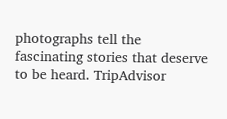photographs tell the fascinating stories that deserve to be heard. TripAdvisor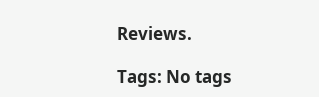Reviews.

Tags: No tags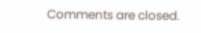Comments are closed.